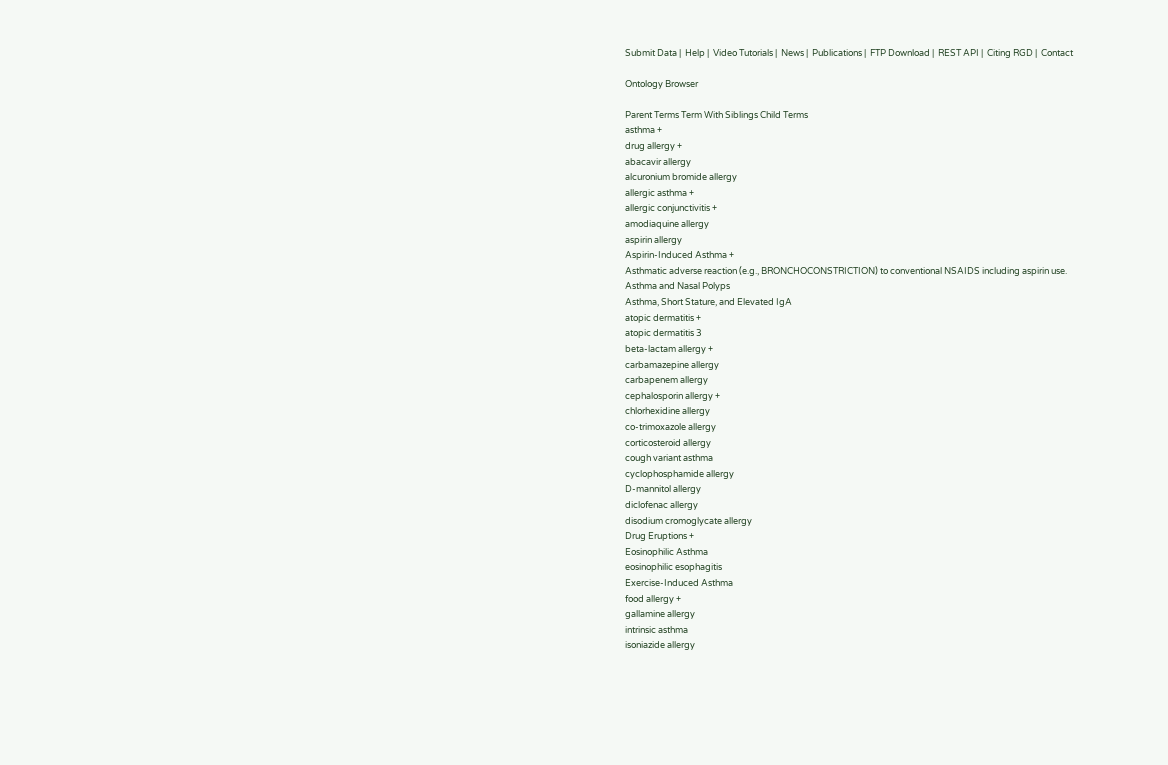Submit Data |  Help |  Video Tutorials |  News |  Publications |  FTP Download |  REST API |  Citing RGD |  Contact

Ontology Browser

Parent Terms Term With Siblings Child Terms
asthma +
drug allergy +
abacavir allergy
alcuronium bromide allergy
allergic asthma +
allergic conjunctivitis +
amodiaquine allergy
aspirin allergy
Aspirin-Induced Asthma +
Asthmatic adverse reaction (e.g., BRONCHOCONSTRICTION) to conventional NSAIDS including aspirin use.
Asthma and Nasal Polyps
Asthma, Short Stature, and Elevated IgA
atopic dermatitis +
atopic dermatitis 3
beta-lactam allergy +
carbamazepine allergy
carbapenem allergy
cephalosporin allergy +
chlorhexidine allergy
co-trimoxazole allergy
corticosteroid allergy
cough variant asthma
cyclophosphamide allergy
D-mannitol allergy
diclofenac allergy
disodium cromoglycate allergy
Drug Eruptions +
Eosinophilic Asthma
eosinophilic esophagitis
Exercise-Induced Asthma
food allergy +
gallamine allergy
intrinsic asthma
isoniazide allergy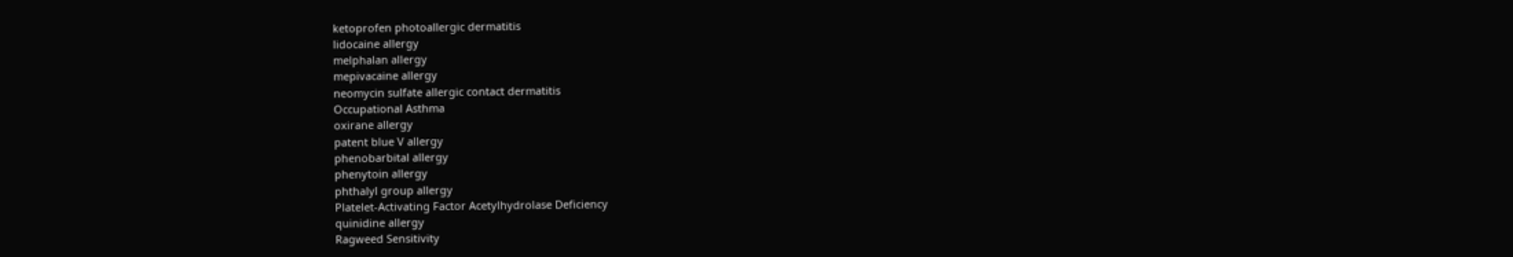ketoprofen photoallergic dermatitis
lidocaine allergy
melphalan allergy
mepivacaine allergy
neomycin sulfate allergic contact dermatitis
Occupational Asthma
oxirane allergy
patent blue V allergy
phenobarbital allergy
phenytoin allergy
phthalyl group allergy
Platelet-Activating Factor Acetylhydrolase Deficiency
quinidine allergy
Ragweed Sensitivity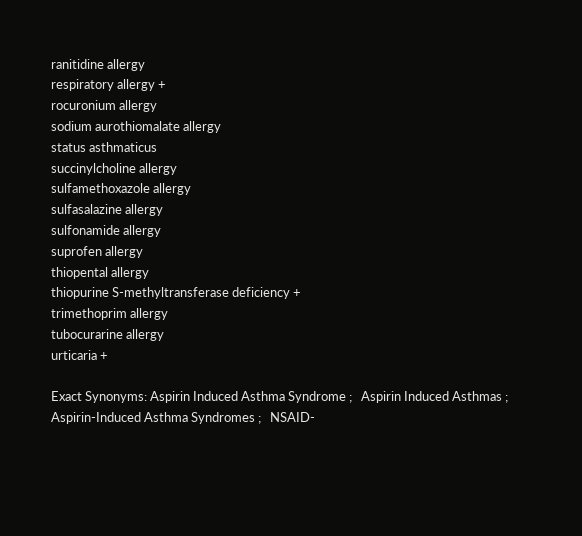ranitidine allergy
respiratory allergy +
rocuronium allergy
sodium aurothiomalate allergy
status asthmaticus
succinylcholine allergy
sulfamethoxazole allergy
sulfasalazine allergy
sulfonamide allergy
suprofen allergy
thiopental allergy
thiopurine S-methyltransferase deficiency +
trimethoprim allergy
tubocurarine allergy
urticaria +

Exact Synonyms: Aspirin Induced Asthma Syndrome ;   Aspirin Induced Asthmas ;   Aspirin-Induced Asthma Syndromes ;   NSAID-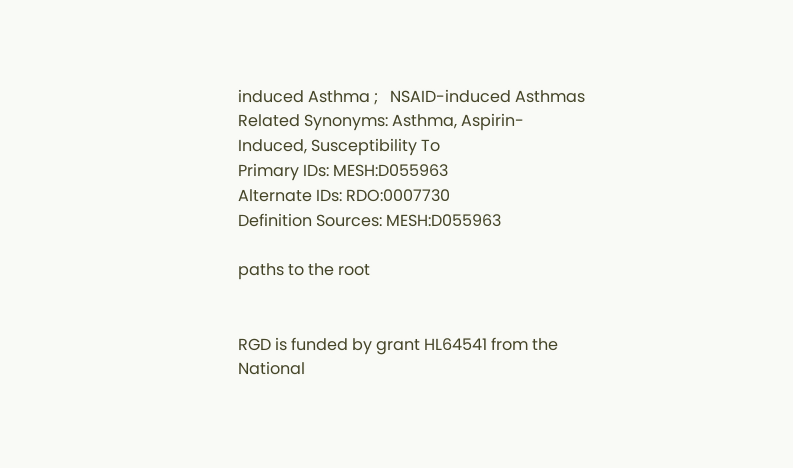induced Asthma ;   NSAID-induced Asthmas
Related Synonyms: Asthma, Aspirin-Induced, Susceptibility To
Primary IDs: MESH:D055963
Alternate IDs: RDO:0007730
Definition Sources: MESH:D055963

paths to the root


RGD is funded by grant HL64541 from the National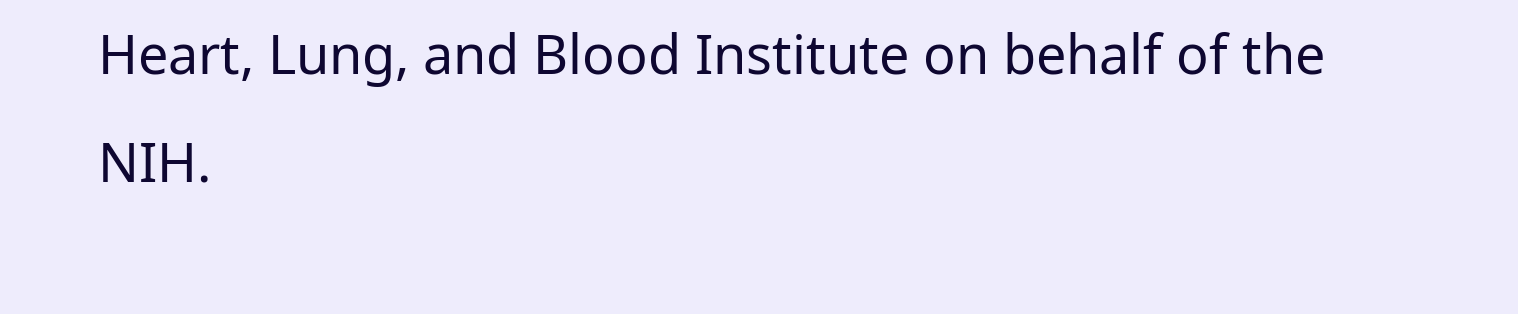Heart, Lung, and Blood Institute on behalf of the NIH.